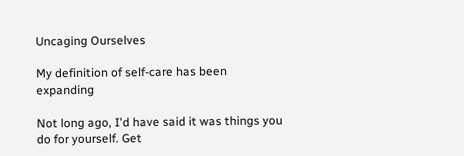Uncaging Ourselves

My definition of self-care has been expanding

Not long ago, I'd have said it was things you do for yourself. Get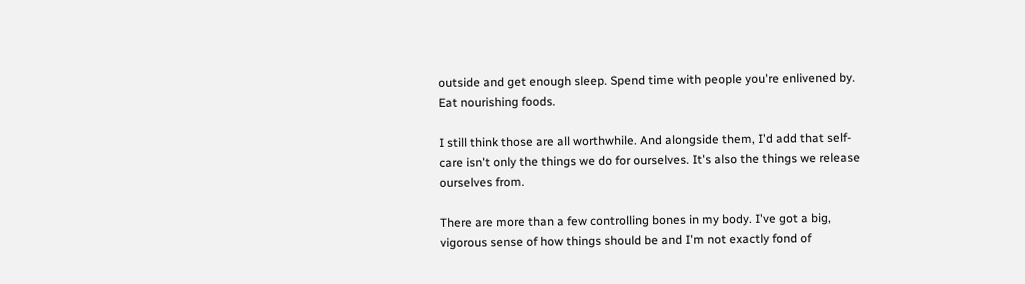outside and get enough sleep. Spend time with people you're enlivened by. Eat nourishing foods.

I still think those are all worthwhile. And alongside them, I'd add that self-care isn't only the things we do for ourselves. It's also the things we release ourselves from.

There are more than a few controlling bones in my body. I've got a big, vigorous sense of how things should be and I'm not exactly fond of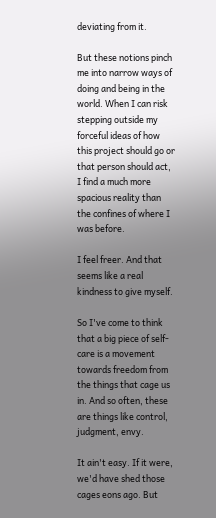deviating from it.

But these notions pinch me into narrow ways of doing and being in the world. When I can risk stepping outside my forceful ideas of how this project should go or that person should act, I find a much more spacious reality than the confines of where I was before.

I feel freer. And that seems like a real kindness to give myself.

So I've come to think that a big piece of self-care is a movement towards freedom from the things that cage us in. And so often, these are things like control, judgment, envy.

It ain't easy. If it were, we'd have shed those cages eons ago. But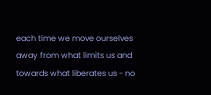each time we move ourselves away from what limits us and towards what liberates us - no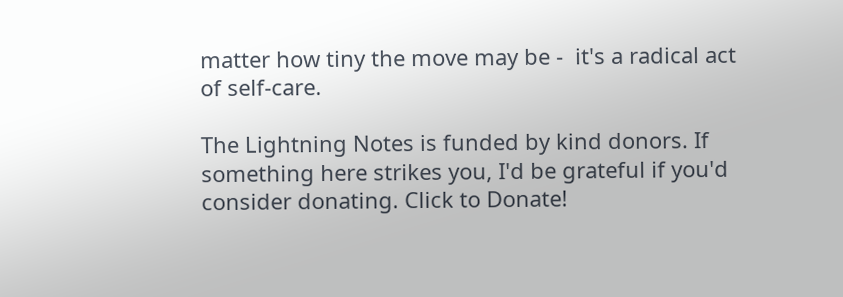matter how tiny the move may be -  it's a radical act of self-care.

The Lightning Notes is funded by kind donors. If something here strikes you, I'd be grateful if you'd consider donating. Click to Donate!